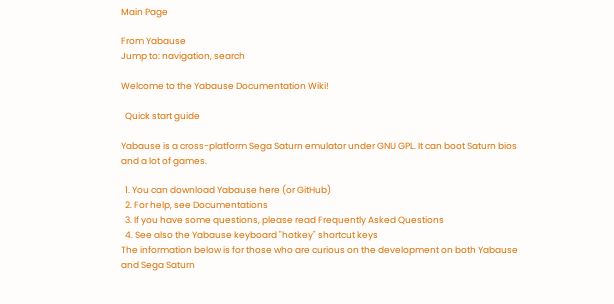Main Page

From Yabause
Jump to: navigation, search

Welcome to the Yabause Documentation Wiki!

  Quick start guide

Yabause is a cross-platform Sega Saturn emulator under GNU GPL. It can boot Saturn bios and a lot of games.

  1. You can download Yabause here (or GitHub)
  2. For help, see Documentations
  3. If you have some questions, please read Frequently Asked Questions
  4. See also the Yabause keyboard "hotkey" shortcut keys
The information below is for those who are curious on the development on both Yabause and Sega Saturn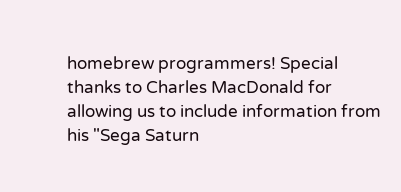homebrew programmers! Special thanks to Charles MacDonald for allowing us to include information from his "Sega Saturn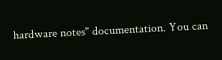hardware notes" documentation. You can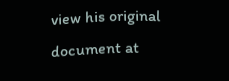view his original document at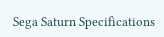Sega Saturn Specifications